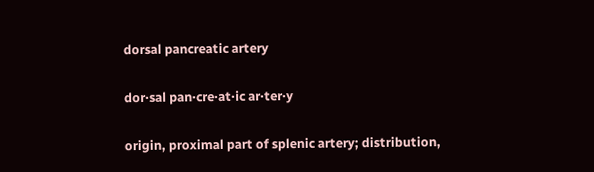dorsal pancreatic artery

dor·sal pan·cre·at·ic ar·ter·y

origin, proximal part of splenic artery; distribution,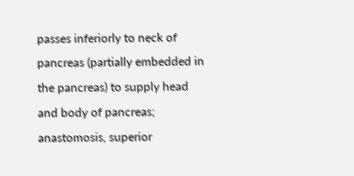passes inferiorly to neck of pancreas (partially embedded in the pancreas) to supply head and body of pancreas; anastomosis, superior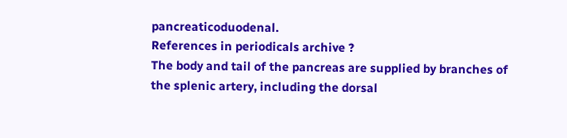pancreaticoduodenal.
References in periodicals archive ?
The body and tail of the pancreas are supplied by branches of the splenic artery, including the dorsal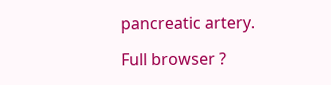pancreatic artery.

Full browser ?